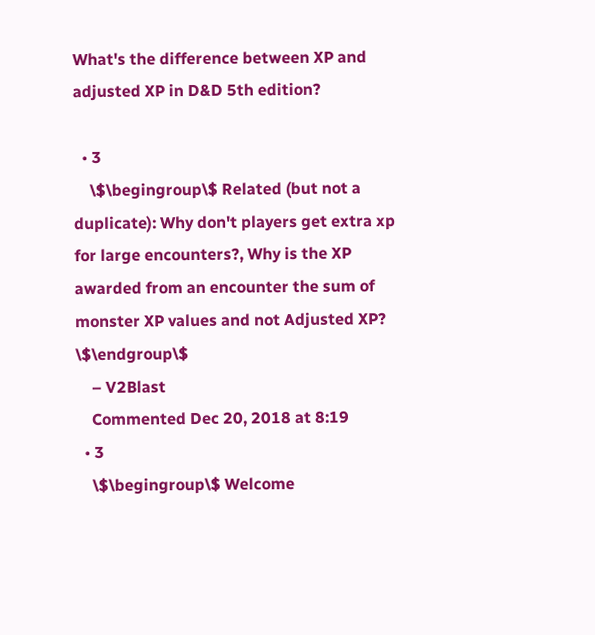What's the difference between XP and adjusted XP in D&D 5th edition?

  • 3
    \$\begingroup\$ Related (but not a duplicate): Why don't players get extra xp for large encounters?, Why is the XP awarded from an encounter the sum of monster XP values and not Adjusted XP? \$\endgroup\$
    – V2Blast
    Commented Dec 20, 2018 at 8:19
  • 3
    \$\begingroup\$ Welcome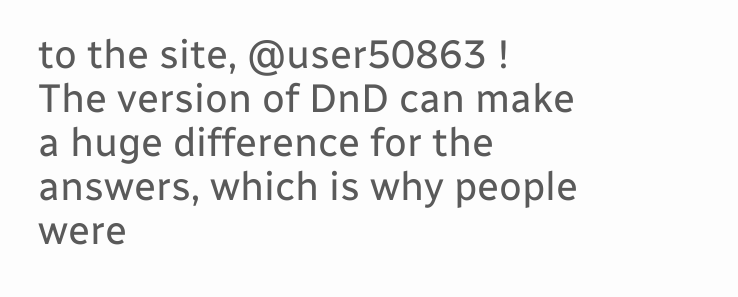to the site, @user50863 ! The version of DnD can make a huge difference for the answers, which is why people were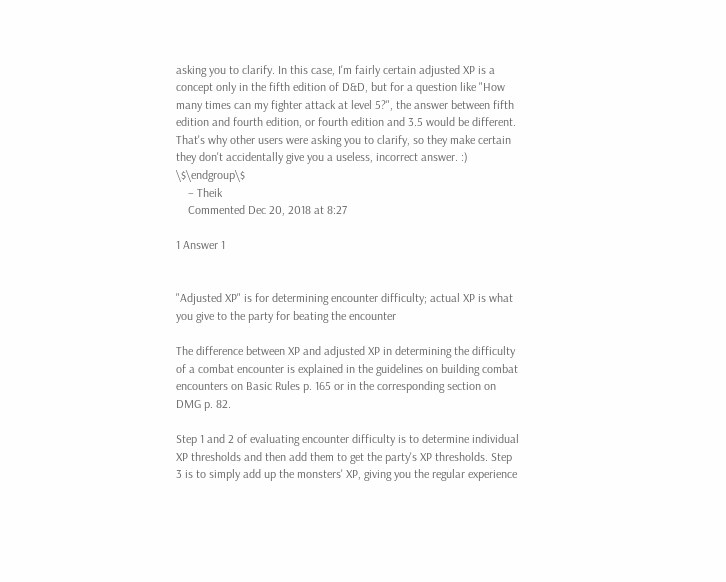asking you to clarify. In this case, I'm fairly certain adjusted XP is a concept only in the fifth edition of D&D, but for a question like "How many times can my fighter attack at level 5?", the answer between fifth edition and fourth edition, or fourth edition and 3.5 would be different. That's why other users were asking you to clarify, so they make certain they don't accidentally give you a useless, incorrect answer. :) \$\endgroup\$
    – Theik
    Commented Dec 20, 2018 at 8:27

1 Answer 1


"Adjusted XP" is for determining encounter difficulty; actual XP is what you give to the party for beating the encounter

The difference between XP and adjusted XP in determining the difficulty of a combat encounter is explained in the guidelines on building combat encounters on Basic Rules p. 165 or in the corresponding section on DMG p. 82.

Step 1 and 2 of evaluating encounter difficulty is to determine individual XP thresholds and then add them to get the party's XP thresholds. Step 3 is to simply add up the monsters' XP, giving you the regular experience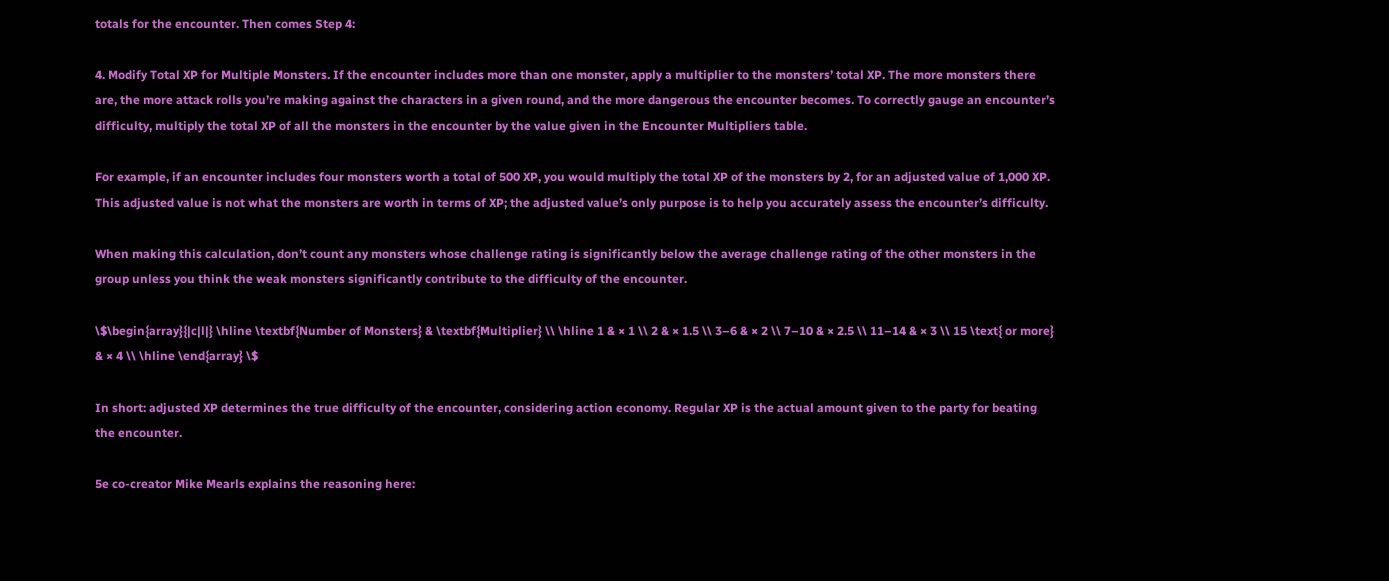totals for the encounter. Then comes Step 4:

4. Modify Total XP for Multiple Monsters. If the encounter includes more than one monster, apply a multiplier to the monsters’ total XP. The more monsters there are, the more attack rolls you’re making against the characters in a given round, and the more dangerous the encounter becomes. To correctly gauge an encounter’s difficulty, multiply the total XP of all the monsters in the encounter by the value given in the Encounter Multipliers table.

For example, if an encounter includes four monsters worth a total of 500 XP, you would multiply the total XP of the monsters by 2, for an adjusted value of 1,000 XP. This adjusted value is not what the monsters are worth in terms of XP; the adjusted value’s only purpose is to help you accurately assess the encounter’s difficulty.

When making this calculation, don’t count any monsters whose challenge rating is significantly below the average challenge rating of the other monsters in the group unless you think the weak monsters significantly contribute to the difficulty of the encounter.

\$\begin{array}{|c|l|} \hline \textbf{Number of Monsters} & \textbf{Multiplier} \\ \hline 1 & × 1 \\ 2 & × 1.5 \\ 3–6 & × 2 \\ 7–10 & × 2.5 \\ 11–14 & × 3 \\ 15 \text{ or more} & × 4 \\ \hline \end{array} \$

In short: adjusted XP determines the true difficulty of the encounter, considering action economy. Regular XP is the actual amount given to the party for beating the encounter.

5e co-creator Mike Mearls explains the reasoning here: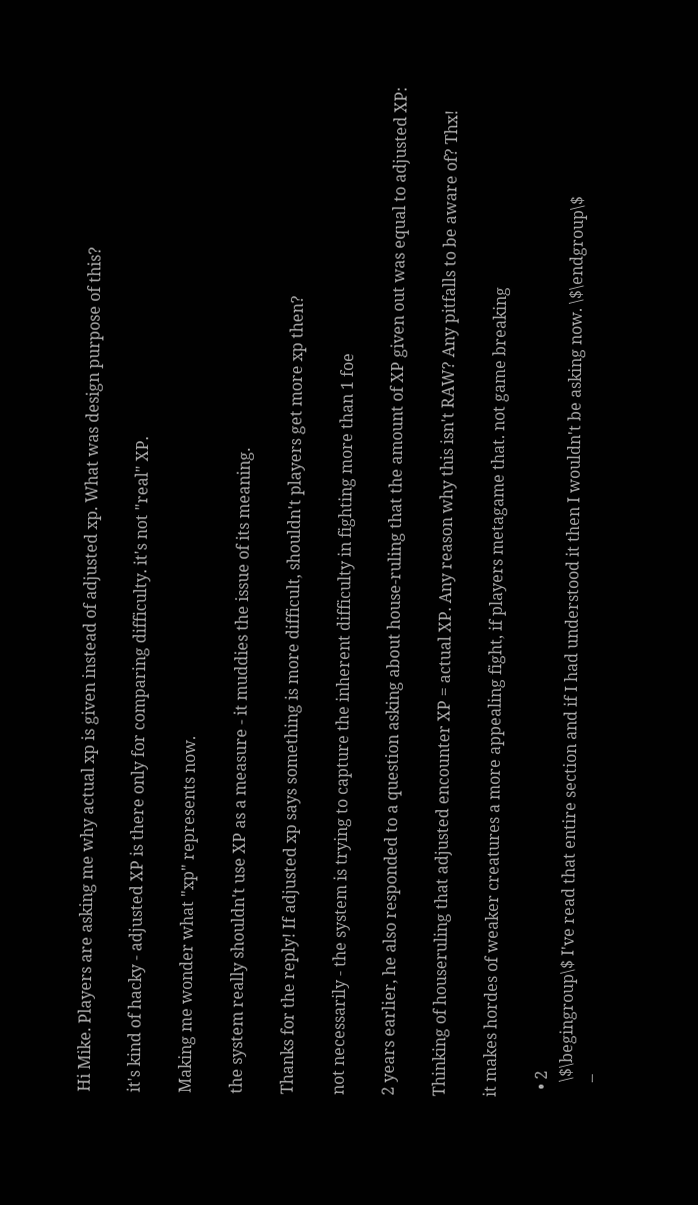Hi Mike. Players are asking me why actual xp is given instead of adjusted xp. What was design purpose of this?

it's kind of hacky - adjusted XP is there only for comparing difficulty. it's not "real" XP.

Making me wonder what "xp" represents now.

the system really shouldn't use XP as a measure - it muddies the issue of its meaning.

Thanks for the reply! If adjusted xp says something is more difficult, shouldn't players get more xp then?

not necessarily - the system is trying to capture the inherent difficulty in fighting more than 1 foe

2 years earlier, he also responded to a question asking about house-ruling that the amount of XP given out was equal to adjusted XP:

Thinking of houseruling that adjusted encounter XP = actual XP. Any reason why this isn't RAW? Any pitfalls to be aware of? Thx!

it makes hordes of weaker creatures a more appealing fight, if players metagame that. not game breaking

  • 2
    \$\begingroup\$ I've read that entire section and if I had understood it then I wouldn't be asking now. \$\endgroup\$
    –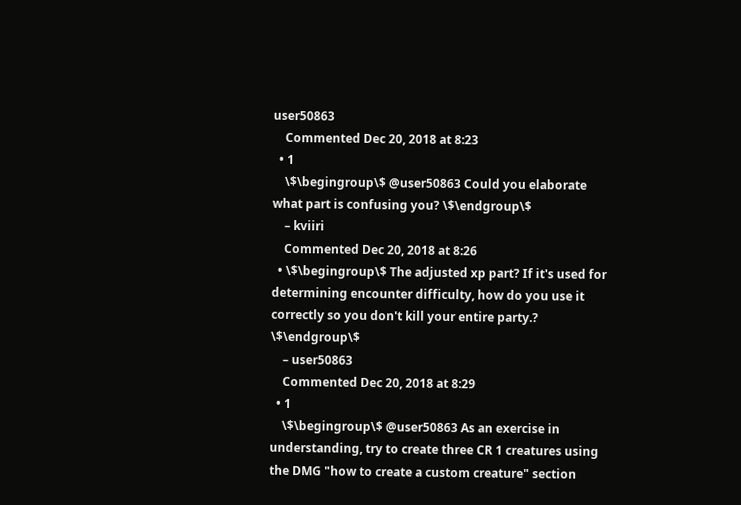user50863
    Commented Dec 20, 2018 at 8:23
  • 1
    \$\begingroup\$ @user50863 Could you elaborate what part is confusing you? \$\endgroup\$
    – kviiri
    Commented Dec 20, 2018 at 8:26
  • \$\begingroup\$ The adjusted xp part? If it's used for determining encounter difficulty, how do you use it correctly so you don't kill your entire party.? \$\endgroup\$
    – user50863
    Commented Dec 20, 2018 at 8:29
  • 1
    \$\begingroup\$ @user50863 As an exercise in understanding, try to create three CR 1 creatures using the DMG "how to create a custom creature" section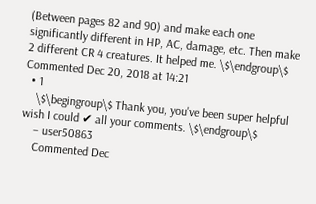(Between pages 82 and 90) and make each one significantly different in HP, AC, damage, etc. Then make 2 different CR 4 creatures. It helped me. \$\endgroup\$ Commented Dec 20, 2018 at 14:21
  • 1
    \$\begingroup\$ Thank you, you've been super helpful wish I could ✔ all your comments. \$\endgroup\$
    – user50863
    Commented Dec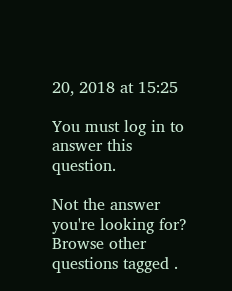20, 2018 at 15:25

You must log in to answer this question.

Not the answer you're looking for? Browse other questions tagged .